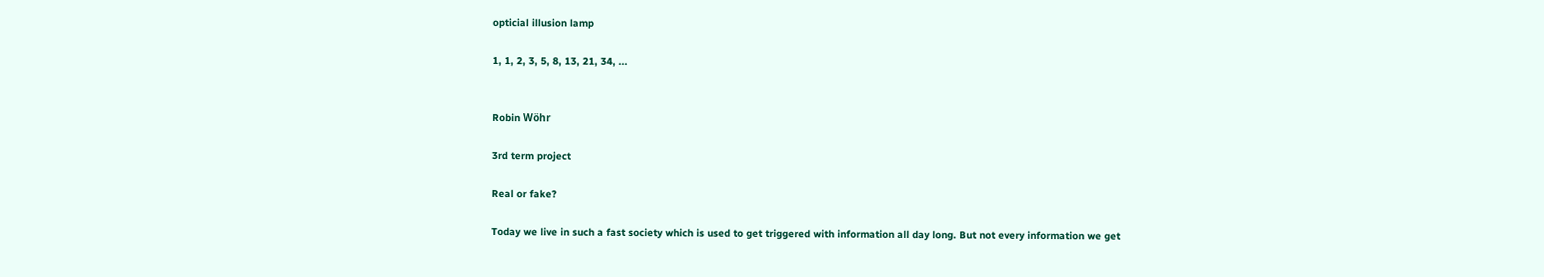opticial illusion lamp

1, 1, 2, 3, 5, 8, 13, 21, 34, ...


Robin Wöhr

3rd term project

Real or fake?

Today we live in such a fast society which is used to get triggered with information all day long. But not every information we get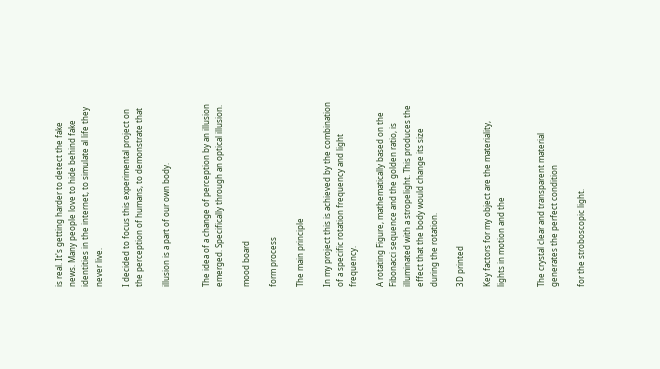is real. It's getting harder to detect the fake news. Many people love to hide behind fake identities in the internet, to simulate al life they never live.

I decided to focus this experimental project on the perception of humans, to demonstrate that

illusion is a part of our own body.


The idea of a change of perception by an illusion emerged. Specifically through an optical illusion.

mood board

form process

The main principle

In my project this is achieved by the combination of a specific rotation frequency and light frequency.

A rotating Figure, mathematically based on the Fibonacci sequence and the golden ratio, is illuminated with a stropelight. This produces the effect that the body would change its size during the rotation.

3D printed

Key factors for my object are the materiality, lights in motion and the


The crystal clear and transparent material generates the perfect condition

for the stroboscopic light.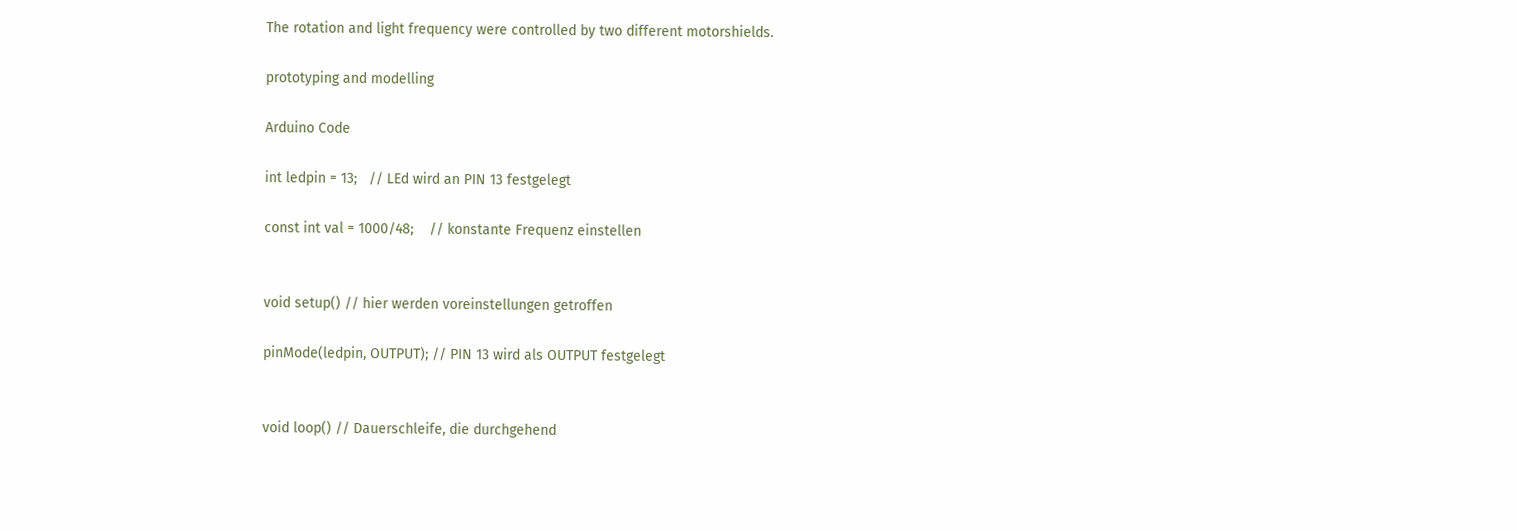The rotation and light frequency were controlled by two different motorshields.

prototyping and modelling

Arduino Code

int ledpin = 13;   // LEd wird an PIN 13 festgelegt

const int val = 1000/48;    // konstante Frequenz einstellen


void setup() // hier werden voreinstellungen getroffen

pinMode(ledpin, OUTPUT); // PIN 13 wird als OUTPUT festgelegt


void loop() // Dauerschleife, die durchgehend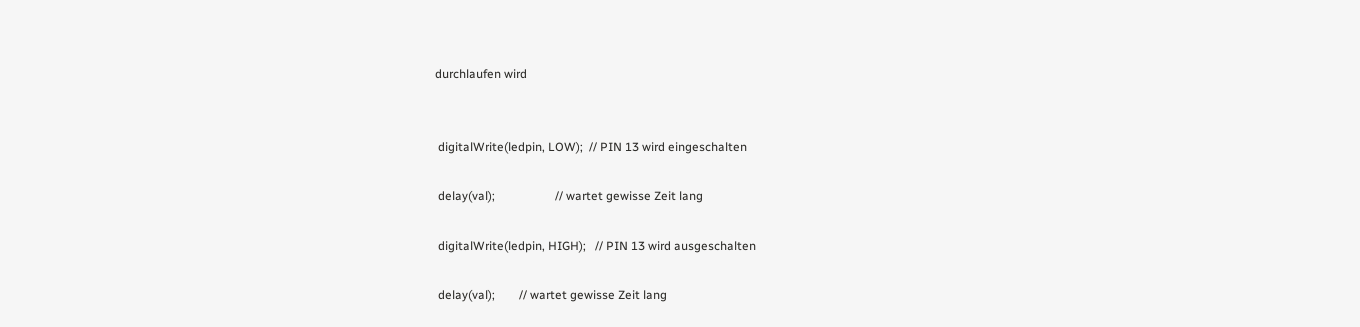durchlaufen wird


 digitalWrite(ledpin, LOW);  // PIN 13 wird eingeschalten

 delay(val);                    // wartet gewisse Zeit lang

 digitalWrite(ledpin, HIGH);   // PIN 13 wird ausgeschalten

 delay(val);        // wartet gewisse Zeit lang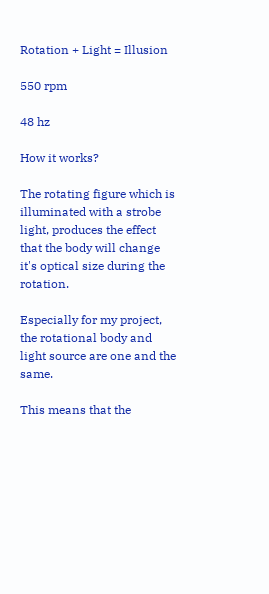Rotation + Light = Illusion

550 rpm

48 hz

How it works?

The rotating figure which is illuminated with a strobe light, produces the effect that the body will change it's optical size during the rotation.

Especially for my project, the rotational body and light source are one and the same.

This means that the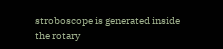stroboscope is generated inside the rotary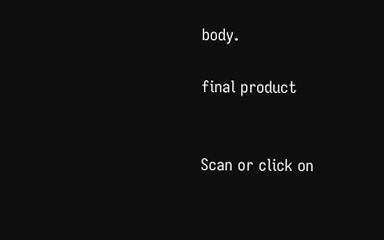body.

final product


Scan or click on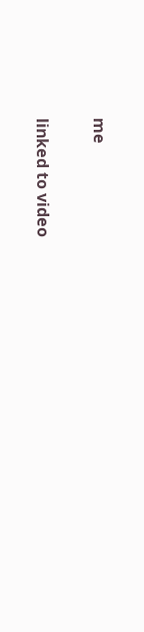me


linked to video